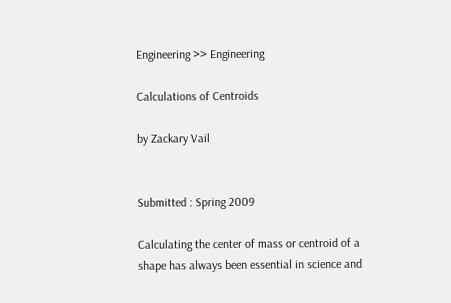Engineering >> Engineering

Calculations of Centroids

by Zackary Vail


Submitted : Spring 2009

Calculating the center of mass or centroid of a shape has always been essential in science and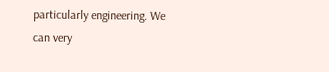particularly engineering. We can very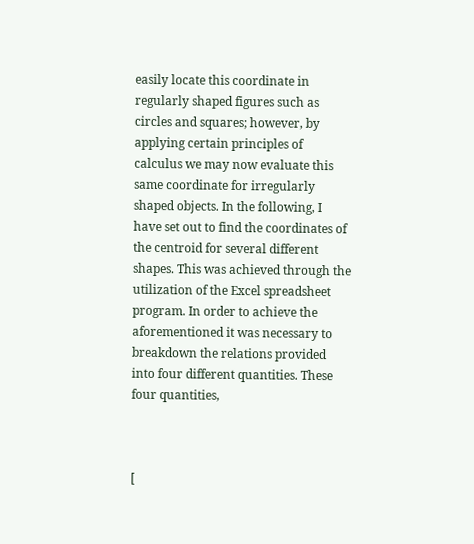easily locate this coordinate in regularly shaped figures such as circles and squares; however, by applying certain principles of calculus we may now evaluate this same coordinate for irregularly shaped objects. In the following, I have set out to find the coordinates of the centroid for several different shapes. This was achieved through the utilization of the Excel spreadsheet program. In order to achieve the aforementioned it was necessary to breakdown the relations provided into four different quantities. These four quantities,



[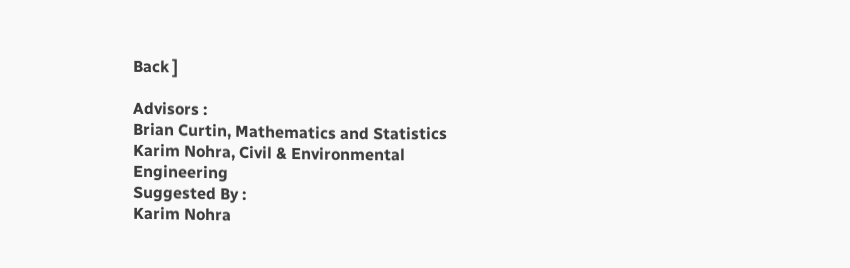Back ]

Advisors :
Brian Curtin, Mathematics and Statistics
Karim Nohra, Civil & Environmental Engineering
Suggested By :
Karim Nohra